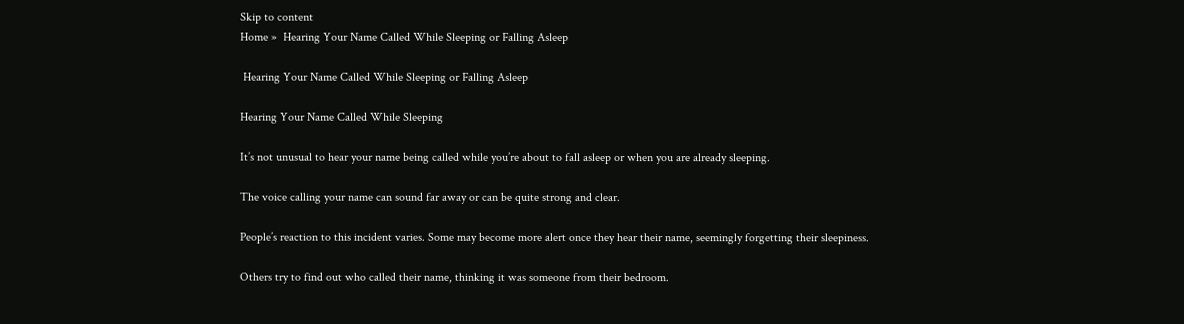Skip to content
Home »  Hearing Your Name Called While Sleeping or Falling Asleep

 Hearing Your Name Called While Sleeping or Falling Asleep

Hearing Your Name Called While Sleeping

It’s not unusual to hear your name being called while you’re about to fall asleep or when you are already sleeping.

The voice calling your name can sound far away or can be quite strong and clear.

People’s reaction to this incident varies. Some may become more alert once they hear their name, seemingly forgetting their sleepiness.

Others try to find out who called their name, thinking it was someone from their bedroom.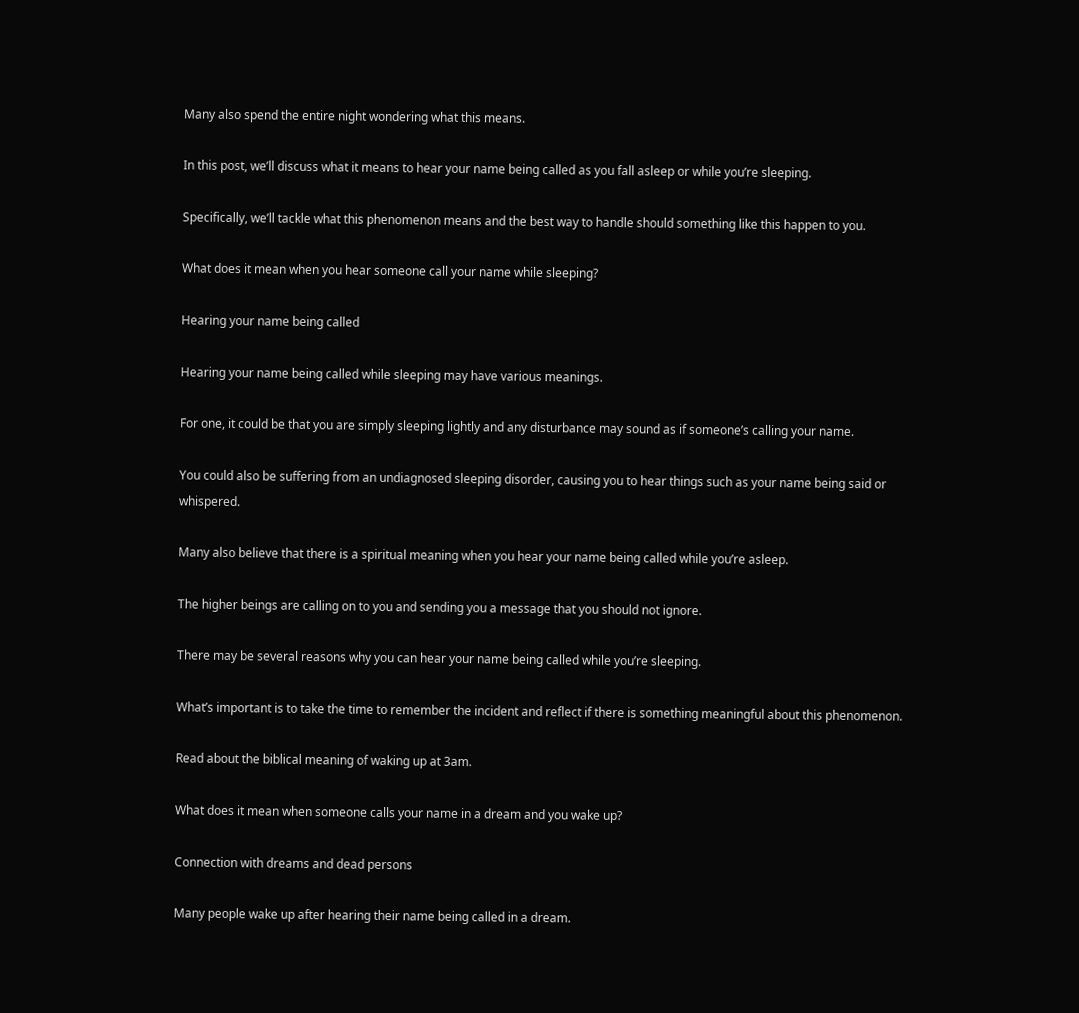Many also spend the entire night wondering what this means.

In this post, we’ll discuss what it means to hear your name being called as you fall asleep or while you’re sleeping.

Specifically, we’ll tackle what this phenomenon means and the best way to handle should something like this happen to you.

What does it mean when you hear someone call your name while sleeping?

Hearing your name being called

Hearing your name being called while sleeping may have various meanings.

For one, it could be that you are simply sleeping lightly and any disturbance may sound as if someone’s calling your name.

You could also be suffering from an undiagnosed sleeping disorder, causing you to hear things such as your name being said or whispered.

Many also believe that there is a spiritual meaning when you hear your name being called while you’re asleep.

The higher beings are calling on to you and sending you a message that you should not ignore.

There may be several reasons why you can hear your name being called while you’re sleeping.

What’s important is to take the time to remember the incident and reflect if there is something meaningful about this phenomenon.

Read about the biblical meaning of waking up at 3am.

What does it mean when someone calls your name in a dream and you wake up?

Connection with dreams and dead persons

Many people wake up after hearing their name being called in a dream.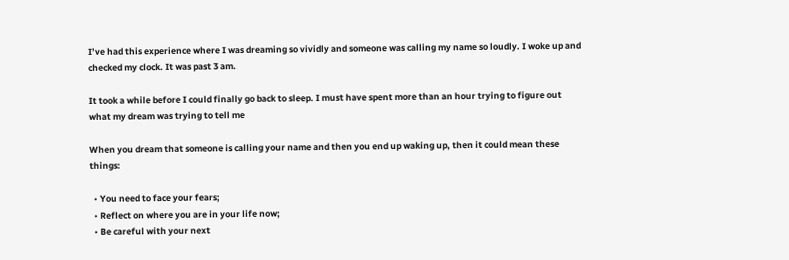I’ve had this experience where I was dreaming so vividly and someone was calling my name so loudly. I woke up and checked my clock. It was past 3 am.

It took a while before I could finally go back to sleep. I must have spent more than an hour trying to figure out what my dream was trying to tell me

When you dream that someone is calling your name and then you end up waking up, then it could mean these things:

  • You need to face your fears;
  • Reflect on where you are in your life now;
  • Be careful with your next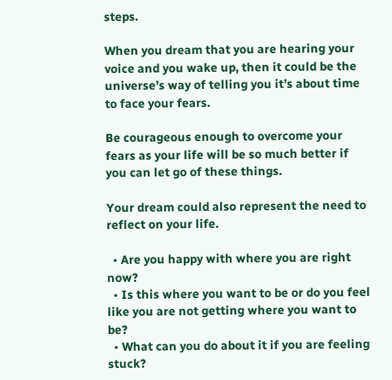steps.

When you dream that you are hearing your voice and you wake up, then it could be the universe’s way of telling you it’s about time to face your fears.

Be courageous enough to overcome your fears as your life will be so much better if you can let go of these things.

Your dream could also represent the need to reflect on your life.

  • Are you happy with where you are right now?
  • Is this where you want to be or do you feel like you are not getting where you want to be?
  • What can you do about it if you are feeling stuck?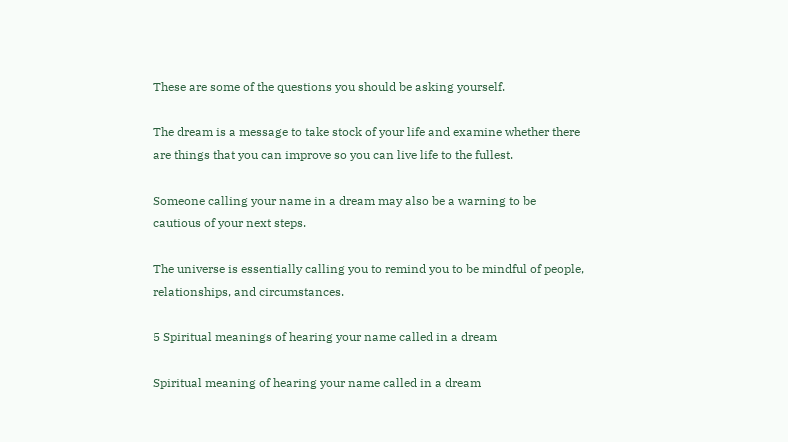These are some of the questions you should be asking yourself.

The dream is a message to take stock of your life and examine whether there are things that you can improve so you can live life to the fullest.

Someone calling your name in a dream may also be a warning to be cautious of your next steps.

The universe is essentially calling you to remind you to be mindful of people, relationships, and circumstances.

5 Spiritual meanings of hearing your name called in a dream

Spiritual meaning of hearing your name called in a dream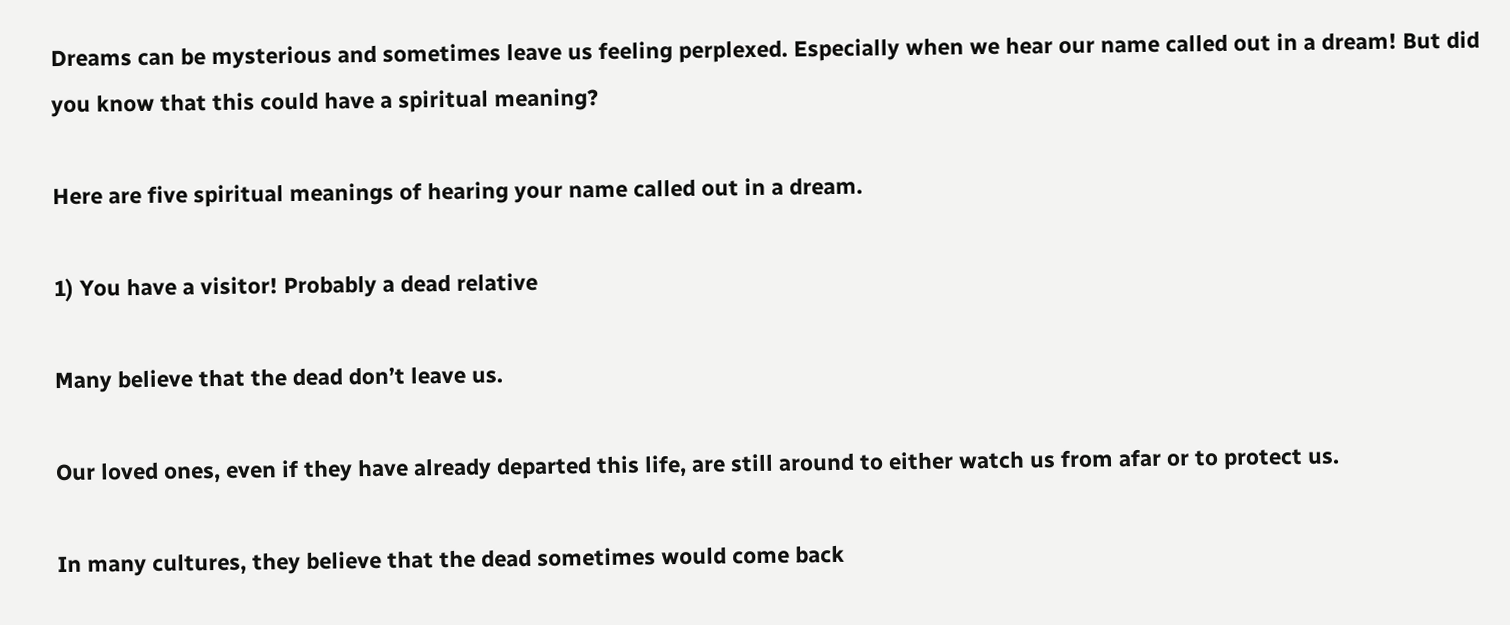Dreams can be mysterious and sometimes leave us feeling perplexed. Especially when we hear our name called out in a dream! But did you know that this could have a spiritual meaning?

Here are five spiritual meanings of hearing your name called out in a dream.

1) You have a visitor! Probably a dead relative

Many believe that the dead don’t leave us.

Our loved ones, even if they have already departed this life, are still around to either watch us from afar or to protect us.

In many cultures, they believe that the dead sometimes would come back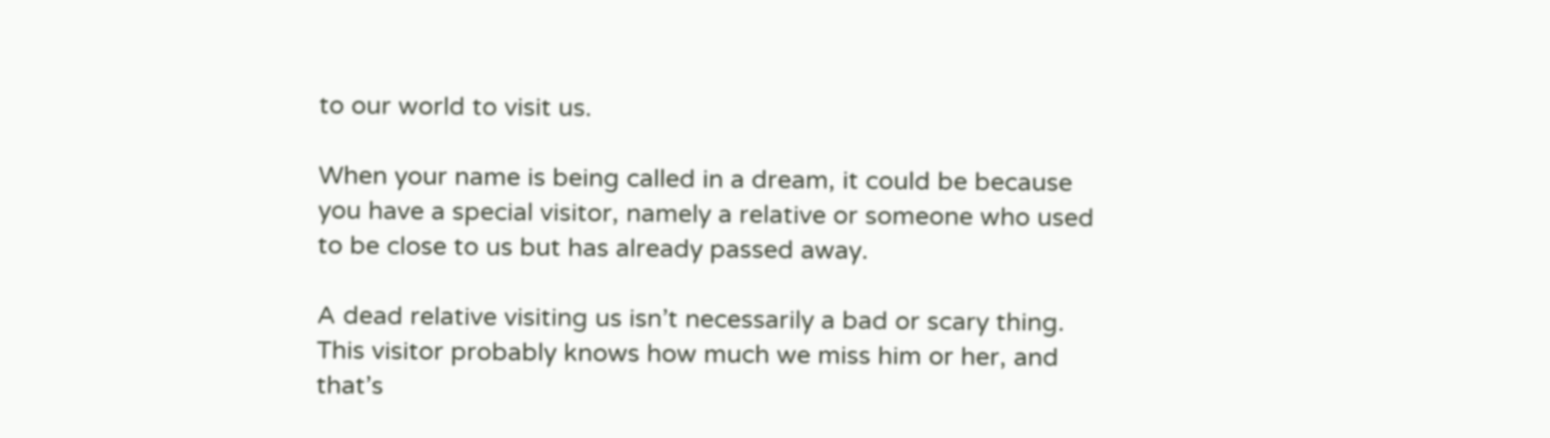to our world to visit us.

When your name is being called in a dream, it could be because you have a special visitor, namely a relative or someone who used to be close to us but has already passed away.

A dead relative visiting us isn’t necessarily a bad or scary thing. This visitor probably knows how much we miss him or her, and that’s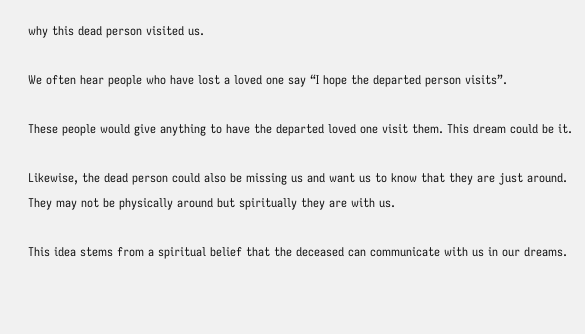why this dead person visited us.

We often hear people who have lost a loved one say “I hope the departed person visits”.

These people would give anything to have the departed loved one visit them. This dream could be it.

Likewise, the dead person could also be missing us and want us to know that they are just around. They may not be physically around but spiritually they are with us.

This idea stems from a spiritual belief that the deceased can communicate with us in our dreams.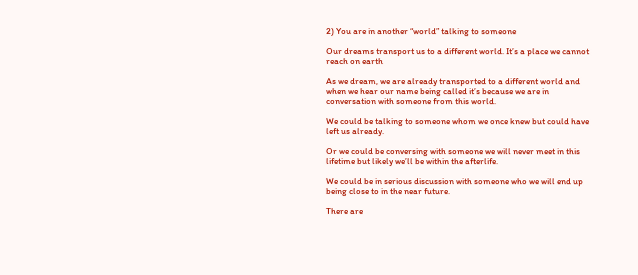2) You are in another “world” talking to someone

Our dreams transport us to a different world. It’s a place we cannot reach on earth

As we dream, we are already transported to a different world and when we hear our name being called it’s because we are in conversation with someone from this world.

We could be talking to someone whom we once knew but could have left us already.

Or we could be conversing with someone we will never meet in this lifetime but likely we’ll be within the afterlife.

We could be in serious discussion with someone who we will end up being close to in the near future.

There are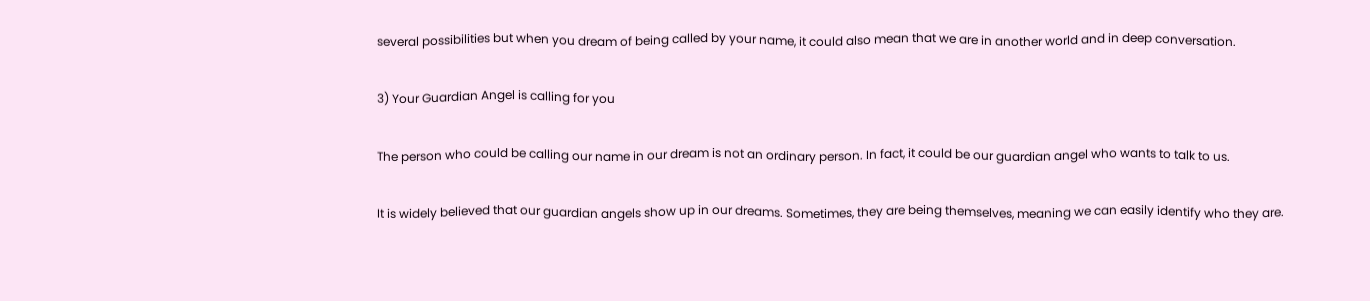several possibilities but when you dream of being called by your name, it could also mean that we are in another world and in deep conversation.

3) Your Guardian Angel is calling for you

The person who could be calling our name in our dream is not an ordinary person. In fact, it could be our guardian angel who wants to talk to us.

It is widely believed that our guardian angels show up in our dreams. Sometimes, they are being themselves, meaning we can easily identify who they are.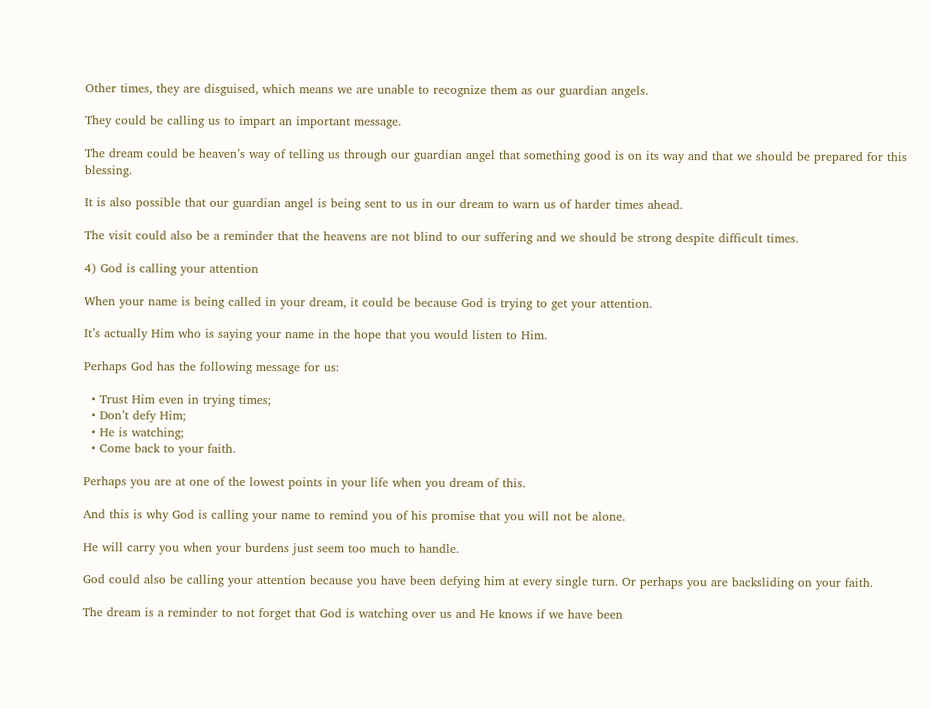Other times, they are disguised, which means we are unable to recognize them as our guardian angels.

They could be calling us to impart an important message.

The dream could be heaven’s way of telling us through our guardian angel that something good is on its way and that we should be prepared for this blessing.

It is also possible that our guardian angel is being sent to us in our dream to warn us of harder times ahead.

The visit could also be a reminder that the heavens are not blind to our suffering and we should be strong despite difficult times.

4) God is calling your attention

When your name is being called in your dream, it could be because God is trying to get your attention.

It’s actually Him who is saying your name in the hope that you would listen to Him.

Perhaps God has the following message for us:

  • Trust Him even in trying times;
  • Don’t defy Him;
  • He is watching;
  • Come back to your faith.

Perhaps you are at one of the lowest points in your life when you dream of this.

And this is why God is calling your name to remind you of his promise that you will not be alone.

He will carry you when your burdens just seem too much to handle.

God could also be calling your attention because you have been defying him at every single turn. Or perhaps you are backsliding on your faith.

The dream is a reminder to not forget that God is watching over us and He knows if we have been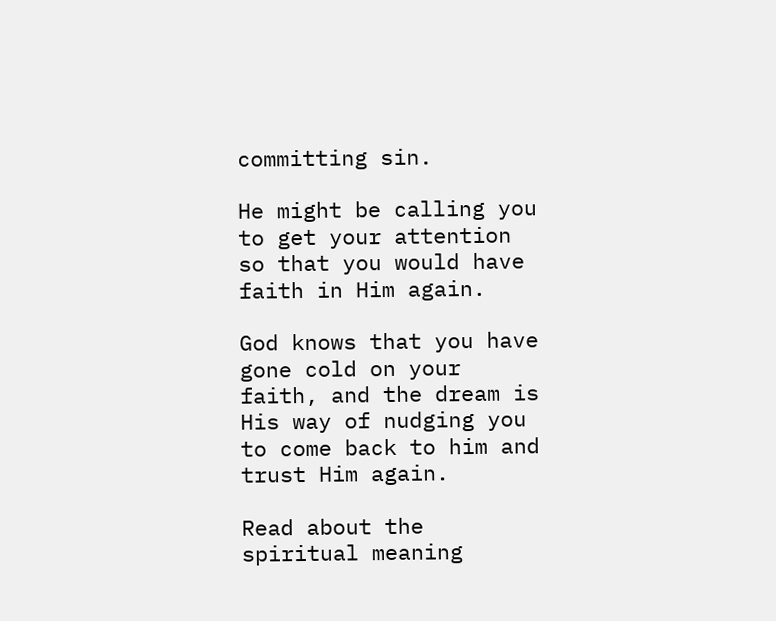committing sin.

He might be calling you to get your attention so that you would have faith in Him again.

God knows that you have gone cold on your faith, and the dream is His way of nudging you to come back to him and trust Him again.

Read about the spiritual meaning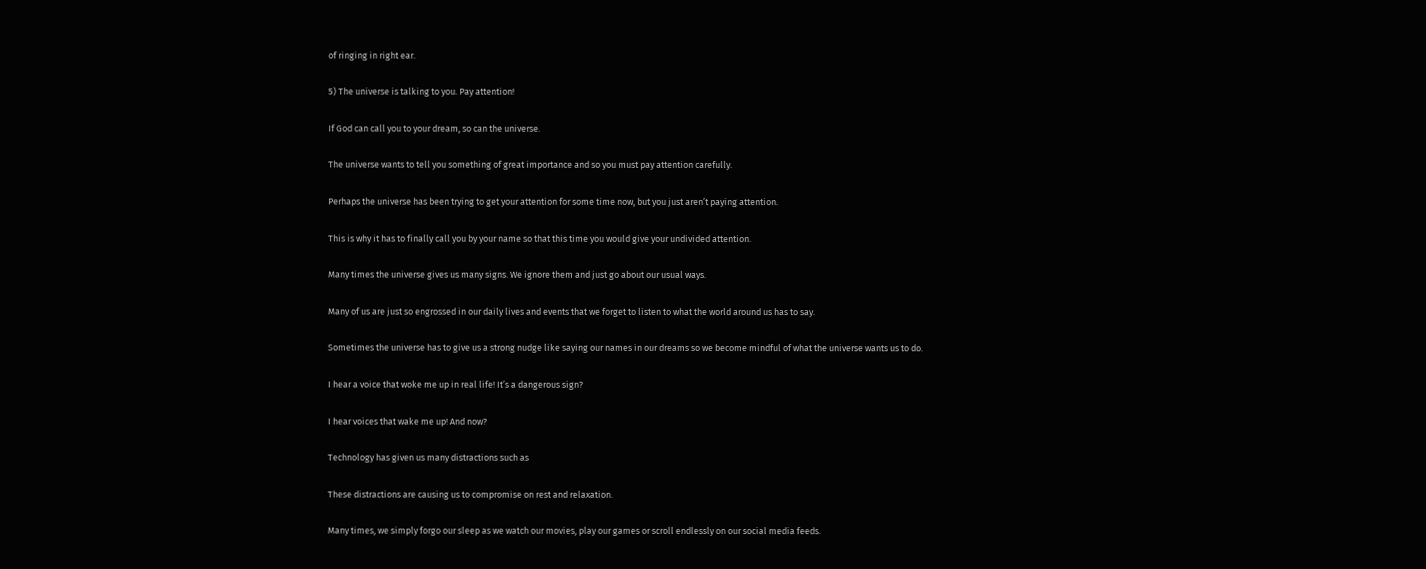of ringing in right ear.

5) The universe is talking to you. Pay attention!

If God can call you to your dream, so can the universe.

The universe wants to tell you something of great importance and so you must pay attention carefully.

Perhaps the universe has been trying to get your attention for some time now, but you just aren’t paying attention.

This is why it has to finally call you by your name so that this time you would give your undivided attention.

Many times the universe gives us many signs. We ignore them and just go about our usual ways.

Many of us are just so engrossed in our daily lives and events that we forget to listen to what the world around us has to say.

Sometimes the universe has to give us a strong nudge like saying our names in our dreams so we become mindful of what the universe wants us to do.

I hear a voice that woke me up in real life! It’s a dangerous sign?

I hear voices that wake me up! And now?

Technology has given us many distractions such as

These distractions are causing us to compromise on rest and relaxation.

Many times, we simply forgo our sleep as we watch our movies, play our games or scroll endlessly on our social media feeds.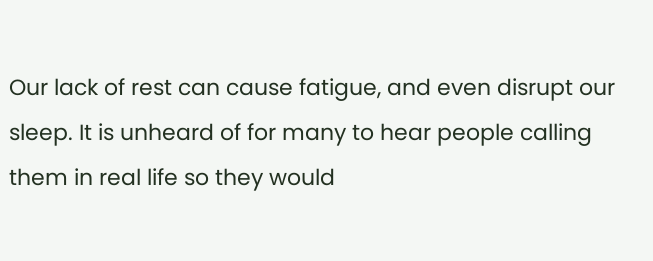Our lack of rest can cause fatigue, and even disrupt our sleep. It is unheard of for many to hear people calling them in real life so they would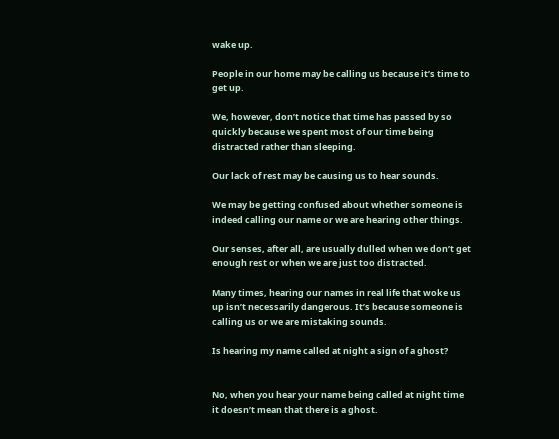wake up.

People in our home may be calling us because it’s time to get up.

We, however, don’t notice that time has passed by so quickly because we spent most of our time being distracted rather than sleeping.

Our lack of rest may be causing us to hear sounds.

We may be getting confused about whether someone is indeed calling our name or we are hearing other things.

Our senses, after all, are usually dulled when we don’t get enough rest or when we are just too distracted.

Many times, hearing our names in real life that woke us up isn’t necessarily dangerous. It’s because someone is calling us or we are mistaking sounds.

Is hearing my name called at night a sign of a ghost?


No, when you hear your name being called at night time it doesn’t mean that there is a ghost.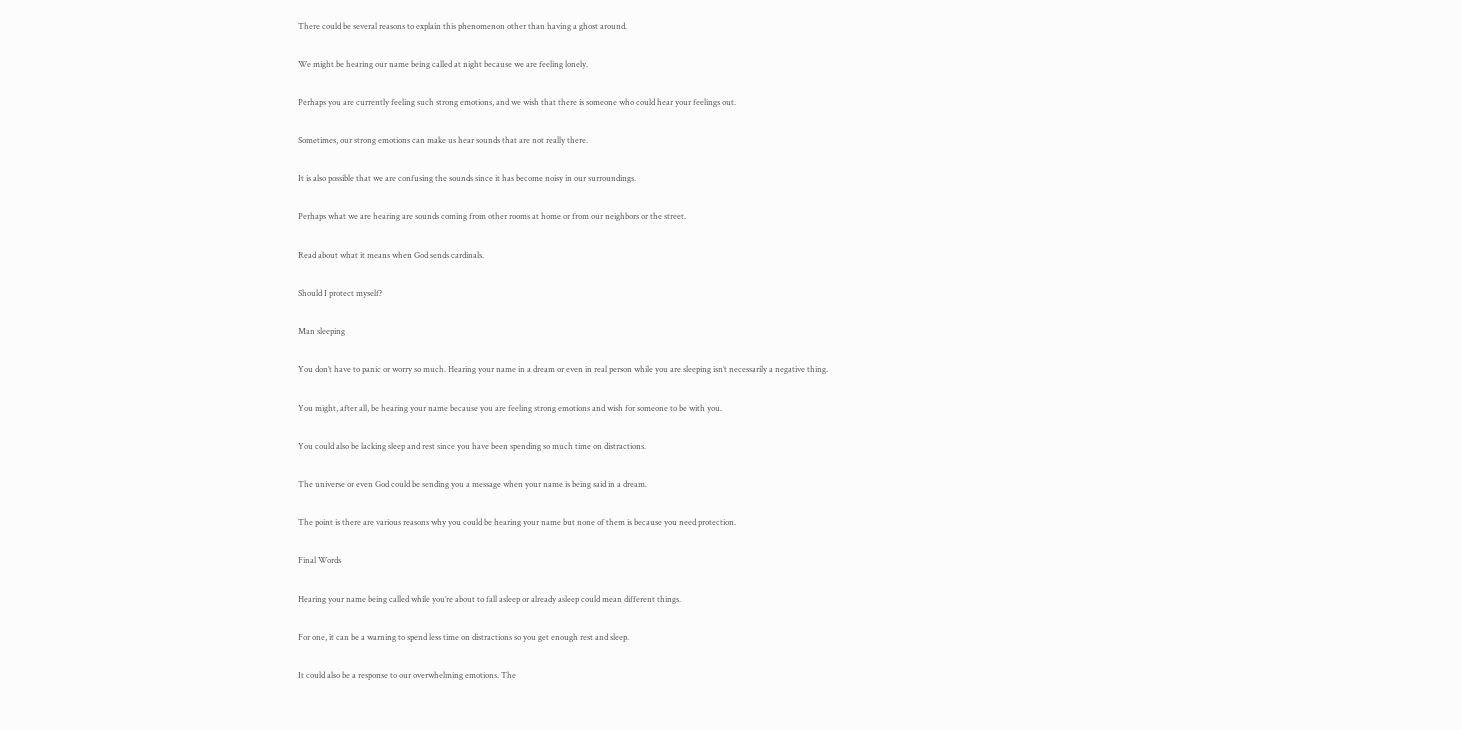There could be several reasons to explain this phenomenon other than having a ghost around.

We might be hearing our name being called at night because we are feeling lonely.

Perhaps you are currently feeling such strong emotions, and we wish that there is someone who could hear your feelings out.

Sometimes, our strong emotions can make us hear sounds that are not really there.

It is also possible that we are confusing the sounds since it has become noisy in our surroundings.

Perhaps what we are hearing are sounds coming from other rooms at home or from our neighbors or the street.

Read about what it means when God sends cardinals.

Should I protect myself?

Man sleeping

You don’t have to panic or worry so much. Hearing your name in a dream or even in real person while you are sleeping isn’t necessarily a negative thing.

You might, after all, be hearing your name because you are feeling strong emotions and wish for someone to be with you.

You could also be lacking sleep and rest since you have been spending so much time on distractions.

The universe or even God could be sending you a message when your name is being said in a dream.

The point is there are various reasons why you could be hearing your name but none of them is because you need protection.

Final Words

Hearing your name being called while you’re about to fall asleep or already asleep could mean different things.

For one, it can be a warning to spend less time on distractions so you get enough rest and sleep.

It could also be a response to our overwhelming emotions. The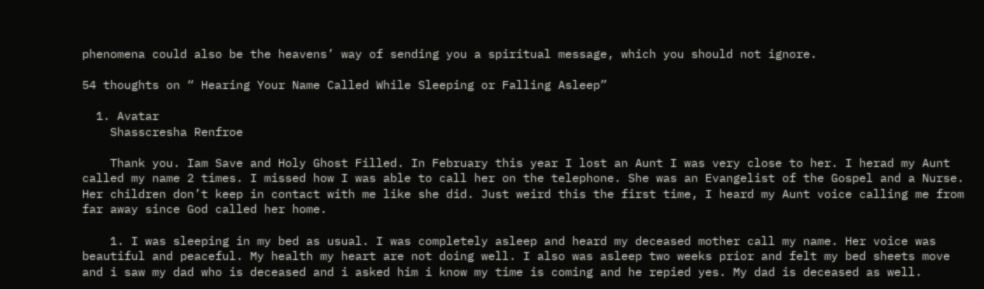phenomena could also be the heavens’ way of sending you a spiritual message, which you should not ignore.

54 thoughts on “ Hearing Your Name Called While Sleeping or Falling Asleep”

  1. Avatar
    Shasscresha Renfroe

    Thank you. Iam Save and Holy Ghost Filled. In February this year I lost an Aunt I was very close to her. I herad my Aunt called my name 2 times. I missed how I was able to call her on the telephone. She was an Evangelist of the Gospel and a Nurse. Her children don’t keep in contact with me like she did. Just weird this the first time, I heard my Aunt voice calling me from far away since God called her home.

    1. I was sleeping in my bed as usual. I was completely asleep and heard my deceased mother call my name. Her voice was beautiful and peaceful. My health my heart are not doing well. I also was asleep two weeks prior and felt my bed sheets move and i saw my dad who is deceased and i asked him i know my time is coming and he repied yes. My dad is deceased as well.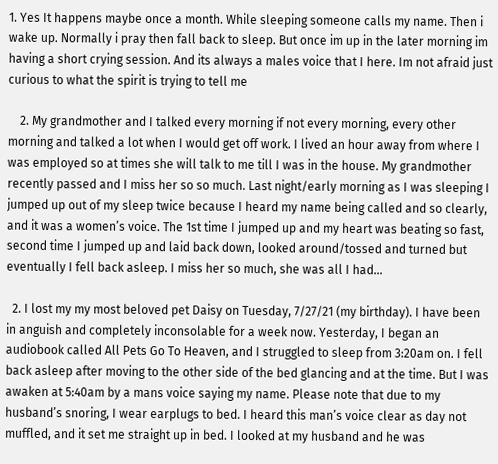1. Yes It happens maybe once a month. While sleeping someone calls my name. Then i wake up. Normally i pray then fall back to sleep. But once im up in the later morning im having a short crying session. And its always a males voice that I here. Im not afraid just curious to what the spirit is trying to tell me

    2. My grandmother and I talked every morning if not every morning, every other morning and talked a lot when I would get off work. I lived an hour away from where I was employed so at times she will talk to me till I was in the house. My grandmother recently passed and I miss her so so much. Last night/early morning as I was sleeping I jumped up out of my sleep twice because I heard my name being called and so clearly, and it was a women’s voice. The 1st time I jumped up and my heart was beating so fast, second time I jumped up and laid back down, looked around/tossed and turned but eventually I fell back asleep. I miss her so much, she was all I had…

  2. I lost my my most beloved pet Daisy on Tuesday, 7/27/21 (my birthday). I have been in anguish and completely inconsolable for a week now. Yesterday, I began an audiobook called All Pets Go To Heaven, and I struggled to sleep from 3:20am on. I fell back asleep after moving to the other side of the bed glancing and at the time. But I was awaken at 5:40am by a mans voice saying my name. Please note that due to my husband’s snoring, I wear earplugs to bed. I heard this man’s voice clear as day not muffled, and it set me straight up in bed. I looked at my husband and he was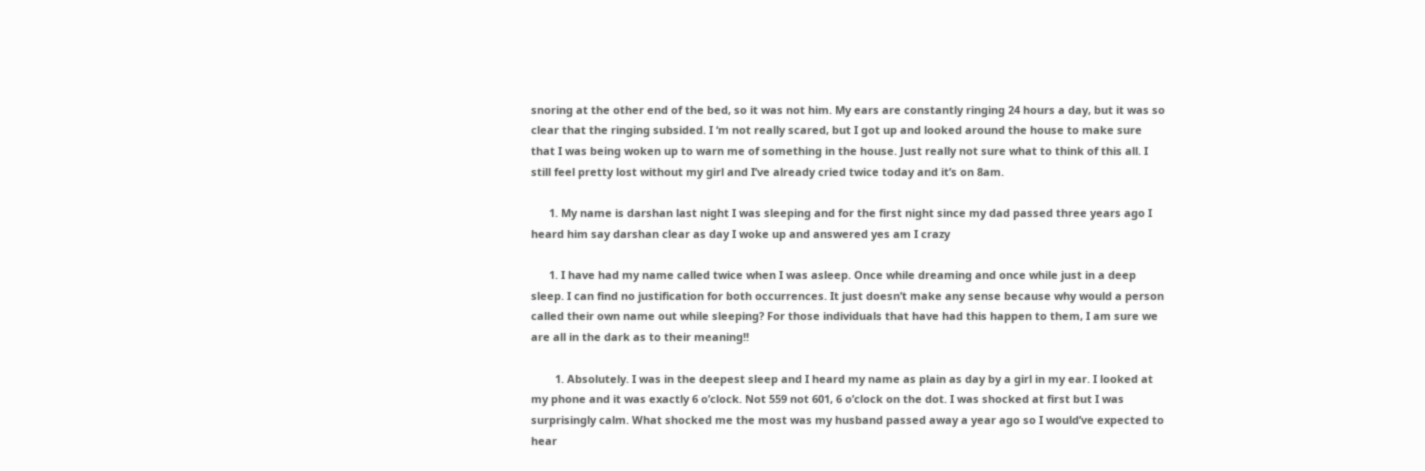snoring at the other end of the bed, so it was not him. My ears are constantly ringing 24 hours a day, but it was so clear that the ringing subsided. I ‘m not really scared, but I got up and looked around the house to make sure that I was being woken up to warn me of something in the house. Just really not sure what to think of this all. I still feel pretty lost without my girl and I’ve already cried twice today and it’s on 8am.

      1. My name is darshan last night I was sleeping and for the first night since my dad passed three years ago I heard him say darshan clear as day I woke up and answered yes am I crazy

      1. I have had my name called twice when I was asleep. Once while dreaming and once while just in a deep sleep. I can find no justification for both occurrences. It just doesn’t make any sense because why would a person called their own name out while sleeping? For those individuals that have had this happen to them, I am sure we are all in the dark as to their meaning!!

        1. Absolutely. I was in the deepest sleep and I heard my name as plain as day by a girl in my ear. I looked at my phone and it was exactly 6 o’clock. Not 559 not 601, 6 o’clock on the dot. I was shocked at first but I was surprisingly calm. What shocked me the most was my husband passed away a year ago so I would’ve expected to hear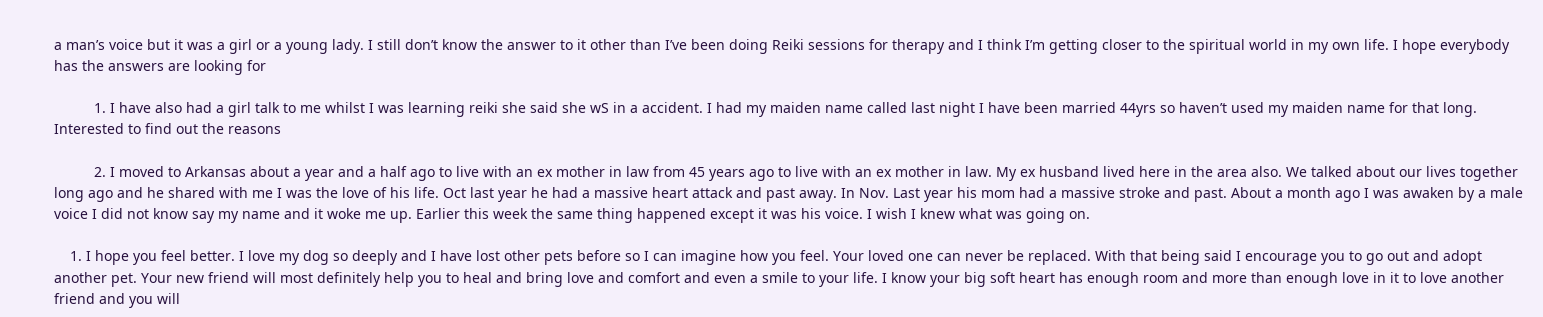a man’s voice but it was a girl or a young lady. I still don’t know the answer to it other than I’ve been doing Reiki sessions for therapy and I think I’m getting closer to the spiritual world in my own life. I hope everybody has the answers are looking for

          1. I have also had a girl talk to me whilst I was learning reiki she said she wS in a accident. I had my maiden name called last night I have been married 44yrs so haven’t used my maiden name for that long. Interested to find out the reasons

          2. I moved to Arkansas about a year and a half ago to live with an ex mother in law from 45 years ago to live with an ex mother in law. My ex husband lived here in the area also. We talked about our lives together long ago and he shared with me I was the love of his life. Oct last year he had a massive heart attack and past away. In Nov. Last year his mom had a massive stroke and past. About a month ago I was awaken by a male voice I did not know say my name and it woke me up. Earlier this week the same thing happened except it was his voice. I wish I knew what was going on.

    1. I hope you feel better. I love my dog so deeply and I have lost other pets before so I can imagine how you feel. Your loved one can never be replaced. With that being said I encourage you to go out and adopt another pet. Your new friend will most definitely help you to heal and bring love and comfort and even a smile to your life. I know your big soft heart has enough room and more than enough love in it to love another friend and you will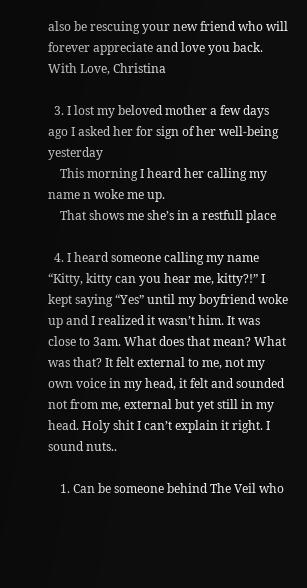also be rescuing your new friend who will forever appreciate and love you back. With Love, Christina

  3. I lost my beloved mother a few days ago I asked her for sign of her well-being yesterday
    This morning I heard her calling my name n woke me up.
    That shows me she’s in a restfull place

  4. I heard someone calling my name “Kitty, kitty can you hear me, kitty?!” I kept saying “Yes” until my boyfriend woke up and I realized it wasn’t him. It was close to 3am. What does that mean? What was that? It felt external to me, not my own voice in my head, it felt and sounded not from me, external but yet still in my head. Holy shit I can’t explain it right. I sound nuts..

    1. Can be someone behind The Veil who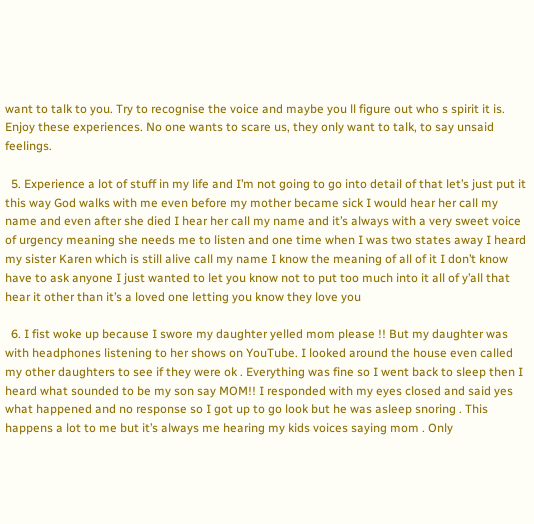want to talk to you. Try to recognise the voice and maybe you ll figure out who s spirit it is. Enjoy these experiences. No one wants to scare us, they only want to talk, to say unsaid feelings.

  5. Experience a lot of stuff in my life and I’m not going to go into detail of that let’s just put it this way God walks with me even before my mother became sick I would hear her call my name and even after she died I hear her call my name and it’s always with a very sweet voice of urgency meaning she needs me to listen and one time when I was two states away I heard my sister Karen which is still alive call my name I know the meaning of all of it I don’t know have to ask anyone I just wanted to let you know not to put too much into it all of y’all that hear it other than it’s a loved one letting you know they love you

  6. I fist woke up because I swore my daughter yelled mom please !! But my daughter was with headphones listening to her shows on YouTube. I looked around the house even called my other daughters to see if they were ok . Everything was fine so I went back to sleep then I heard what sounded to be my son say MOM!! I responded with my eyes closed and said yes what happened and no response so I got up to go look but he was asleep snoring . This happens a lot to me but it’s always me hearing my kids voices saying mom . Only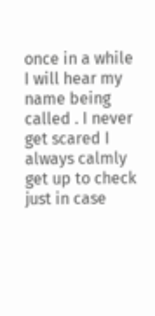once in a while I will hear my name being called . I never get scared I always calmly get up to check just in case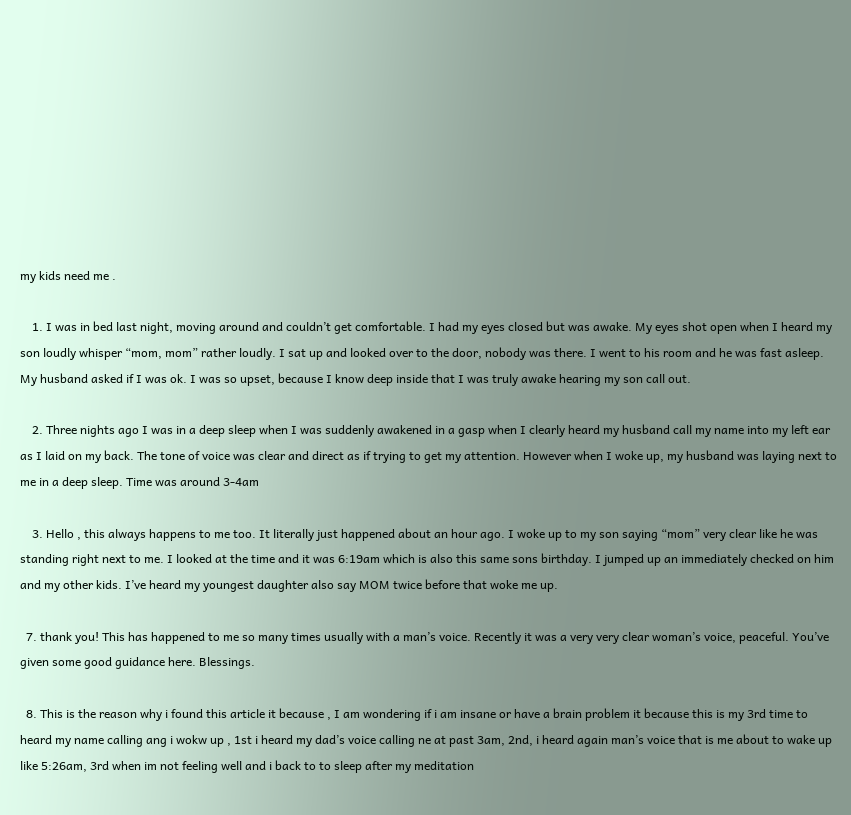my kids need me .

    1. I was in bed last night, moving around and couldn’t get comfortable. I had my eyes closed but was awake. My eyes shot open when I heard my son loudly whisper “mom, mom” rather loudly. I sat up and looked over to the door, nobody was there. I went to his room and he was fast asleep. My husband asked if I was ok. I was so upset, because I know deep inside that I was truly awake hearing my son call out.

    2. Three nights ago I was in a deep sleep when I was suddenly awakened in a gasp when I clearly heard my husband call my name into my left ear as I laid on my back. The tone of voice was clear and direct as if trying to get my attention. However when I woke up, my husband was laying next to me in a deep sleep. Time was around 3-4am

    3. Hello , this always happens to me too. It literally just happened about an hour ago. I woke up to my son saying “mom” very clear like he was standing right next to me. I looked at the time and it was 6:19am which is also this same sons birthday. I jumped up an immediately checked on him and my other kids. I’ve heard my youngest daughter also say MOM twice before that woke me up.

  7. thank you! This has happened to me so many times usually with a man’s voice. Recently it was a very very clear woman’s voice, peaceful. You’ve given some good guidance here. Blessings.

  8. This is the reason why i found this article it because , I am wondering if i am insane or have a brain problem it because this is my 3rd time to heard my name calling ang i wokw up , 1st i heard my dad’s voice calling ne at past 3am, 2nd, i heard again man’s voice that is me about to wake up like 5:26am, 3rd when im not feeling well and i back to to sleep after my meditation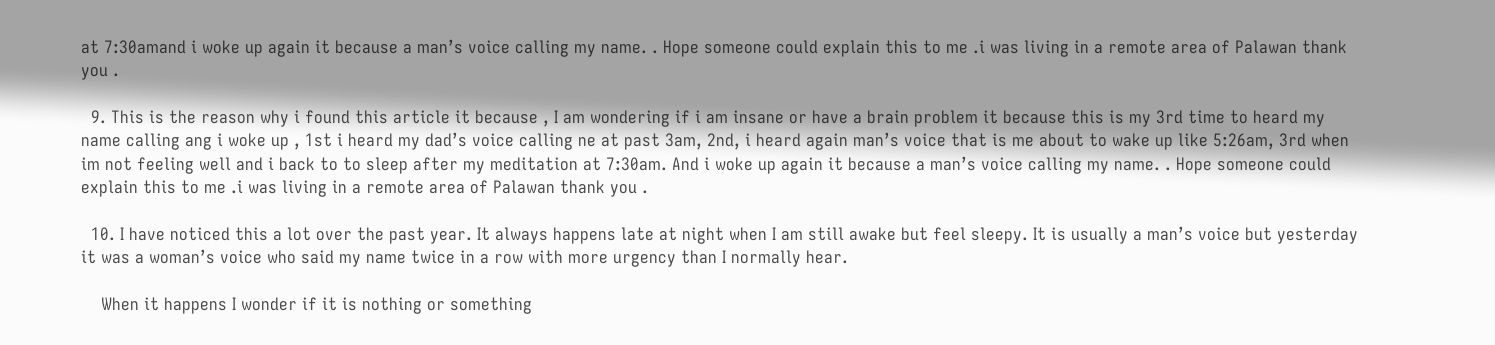at 7:30amand i woke up again it because a man’s voice calling my name. . Hope someone could explain this to me .i was living in a remote area of Palawan thank you .

  9. This is the reason why i found this article it because , I am wondering if i am insane or have a brain problem it because this is my 3rd time to heard my name calling ang i woke up , 1st i heard my dad’s voice calling ne at past 3am, 2nd, i heard again man’s voice that is me about to wake up like 5:26am, 3rd when im not feeling well and i back to to sleep after my meditation at 7:30am. And i woke up again it because a man’s voice calling my name. . Hope someone could explain this to me .i was living in a remote area of Palawan thank you .

  10. I have noticed this a lot over the past year. It always happens late at night when I am still awake but feel sleepy. It is usually a man’s voice but yesterday it was a woman’s voice who said my name twice in a row with more urgency than I normally hear.

    When it happens I wonder if it is nothing or something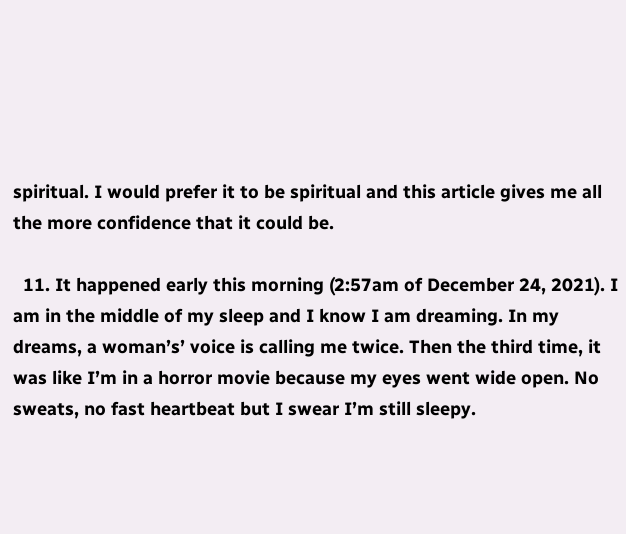spiritual. I would prefer it to be spiritual and this article gives me all the more confidence that it could be.

  11. It happened early this morning (2:57am of December 24, 2021). I am in the middle of my sleep and I know I am dreaming. In my dreams, a woman’s’ voice is calling me twice. Then the third time, it was like I’m in a horror movie because my eyes went wide open. No sweats, no fast heartbeat but I swear I’m still sleepy.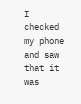I checked my phone and saw that it was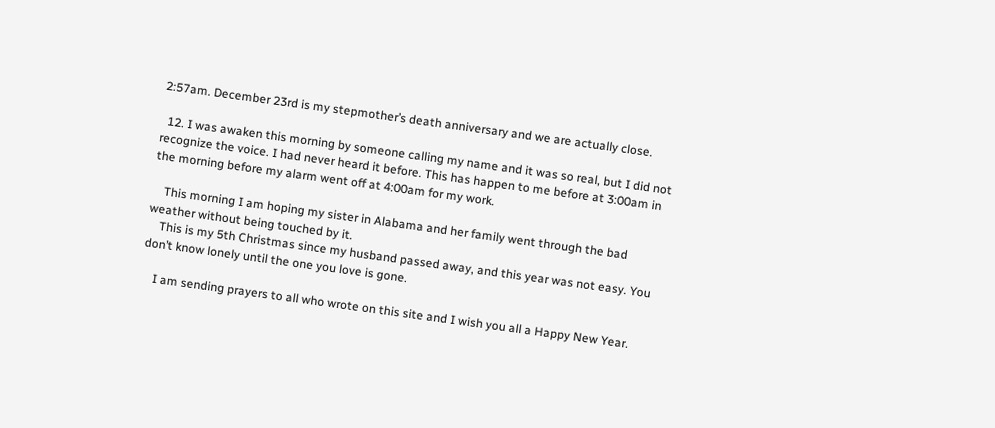2:57am. December 23rd is my stepmother’s death anniversary and we are actually close.

  12. I was awaken this morning by someone calling my name and it was so real, but I did not recognize the voice. I had never heard it before. This has happen to me before at 3:00am in the morning before my alarm went off at 4:00am for my work.

    This morning I am hoping my sister in Alabama and her family went through the bad weather without being touched by it.
    This is my 5th Christmas since my husband passed away, and this year was not easy. You don’t know lonely until the one you love is gone.

    I am sending prayers to all who wrote on this site and I wish you all a Happy New Year.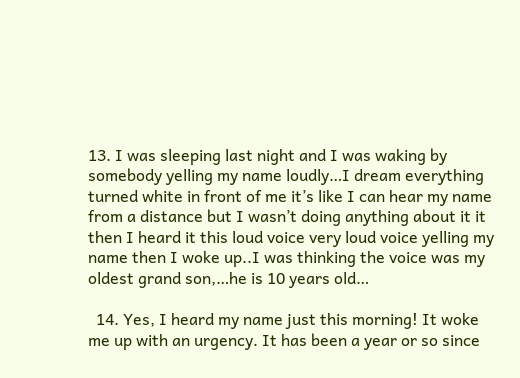13. I was sleeping last night and I was waking by somebody yelling my name loudly…I dream everything turned white in front of me it’s like I can hear my name from a distance but I wasn’t doing anything about it it then I heard it this loud voice very loud voice yelling my name then I woke up..I was thinking the voice was my oldest grand son,…he is 10 years old…

  14. Yes, I heard my name just this morning! It woke me up with an urgency. It has been a year or so since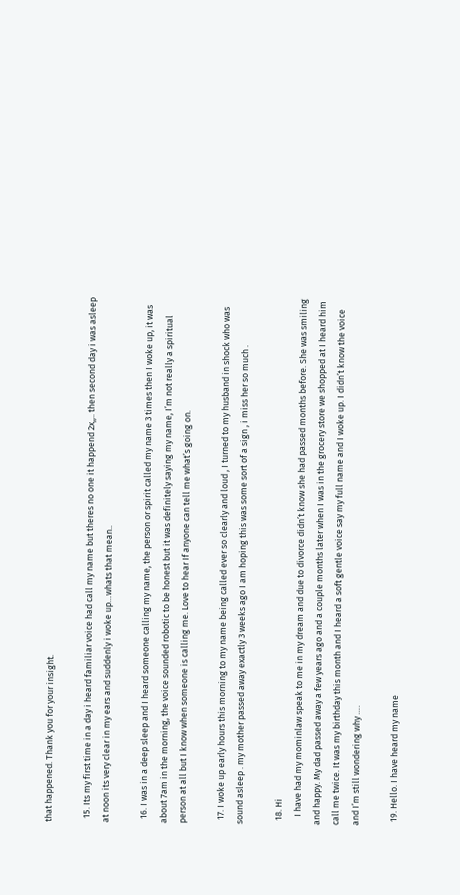that happened. Thank you for your insight.

  15. Its my first time in a day i heard familiar voice had call my name but theres no one it happend 2x,,.. then second day i was asleep at noon its very clear in my ears and suddenly i woke up…whats that mean..

  16. I was in a deep sleep and I heard someone calling my name, the person or spirit called my name 3 times then I woke up, it was about 7am in the morning, the voice sounded robotic to be honest but it was definitely saying my name, I’m not really a spiritual person at all but I know when someone is calling me. Love to hear If anyone can tell me what’s going on.

  17. I woke up early hours this morning to my name being called ever so clearly and loud , I turned to my husband in shock who was sound asleep . my mother passed away exactly 3 weeks ago I am hoping this was some sort of a sign , i miss her so much .

  18. Hi
    I have had my mominlaw speak to me in my dream and due to divorce didn’t know she had passed months before. She was smiling and happy. My dad passed away a few years ago and a couple months later when I was in the grocery store we shopped at I heard him call me twice. It was my birthday this month and I heard a soft gentle voice say my full name and I woke up. I didn’t know the voice and I’m still wondering why ….

  19. Hello. I have heard my name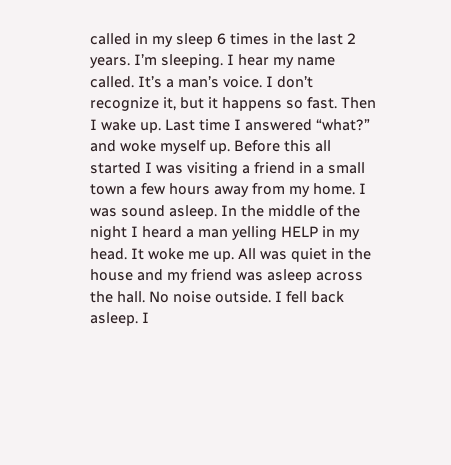called in my sleep 6 times in the last 2 years. I’m sleeping. I hear my name called. It’s a man’s voice. I don’t recognize it, but it happens so fast. Then I wake up. Last time I answered “what?” and woke myself up. Before this all started I was visiting a friend in a small town a few hours away from my home. I was sound asleep. In the middle of the night I heard a man yelling HELP in my head. It woke me up. All was quiet in the house and my friend was asleep across the hall. No noise outside. I fell back asleep. I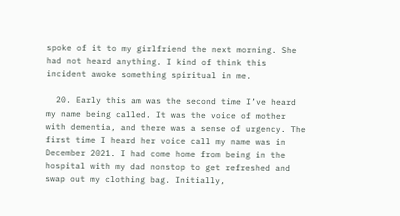spoke of it to my girlfriend the next morning. She had not heard anything. I kind of think this incident awoke something spiritual in me.

  20. Early this am was the second time I’ve heard my name being called. It was the voice of mother with dementia, and there was a sense of urgency. The first time I heard her voice call my name was in December 2021. I had come home from being in the hospital with my dad nonstop to get refreshed and swap out my clothing bag. Initially,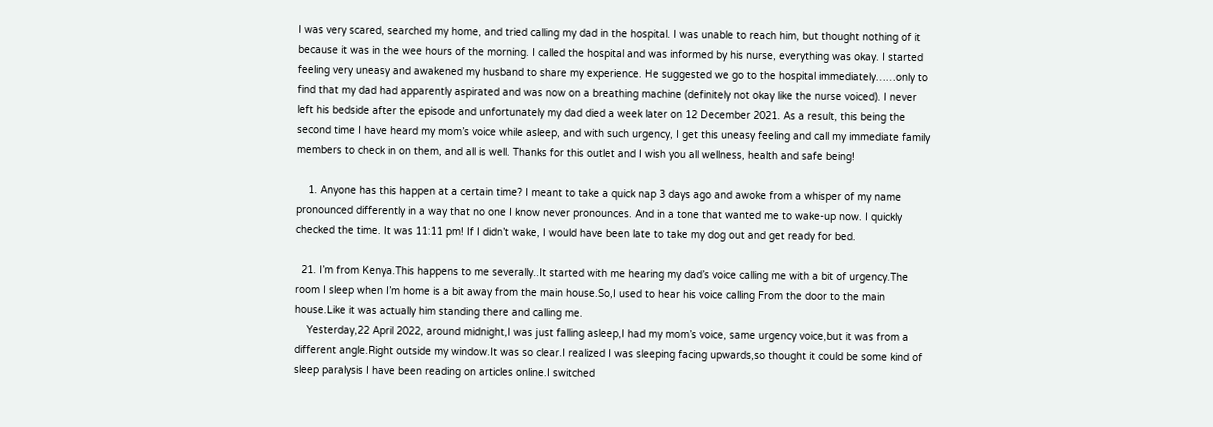I was very scared, searched my home, and tried calling my dad in the hospital. I was unable to reach him, but thought nothing of it because it was in the wee hours of the morning. I called the hospital and was informed by his nurse, everything was okay. I started feeling very uneasy and awakened my husband to share my experience. He suggested we go to the hospital immediately……only to find that my dad had apparently aspirated and was now on a breathing machine (definitely not okay like the nurse voiced). I never left his bedside after the episode and unfortunately my dad died a week later on 12 December 2021. As a result, this being the second time I have heard my mom’s voice while asleep, and with such urgency, I get this uneasy feeling and call my immediate family members to check in on them, and all is well. Thanks for this outlet and I wish you all wellness, health and safe being!

    1. Anyone has this happen at a certain time? I meant to take a quick nap 3 days ago and awoke from a whisper of my name pronounced differently in a way that no one I know never pronounces. And in a tone that wanted me to wake-up now. I quickly checked the time. It was 11:11 pm! If I didn’t wake, I would have been late to take my dog out and get ready for bed.

  21. I’m from Kenya.This happens to me severally..It started with me hearing my dad’s voice calling me with a bit of urgency.The room I sleep when I’m home is a bit away from the main house.So,I used to hear his voice calling From the door to the main house.Like it was actually him standing there and calling me.
    Yesterday,22 April 2022, around midnight,I was just falling asleep,I had my mom’s voice, same urgency voice,but it was from a different angle.Right outside my window.It was so clear.I realized I was sleeping facing upwards,so thought it could be some kind of sleep paralysis I have been reading on articles online.I switched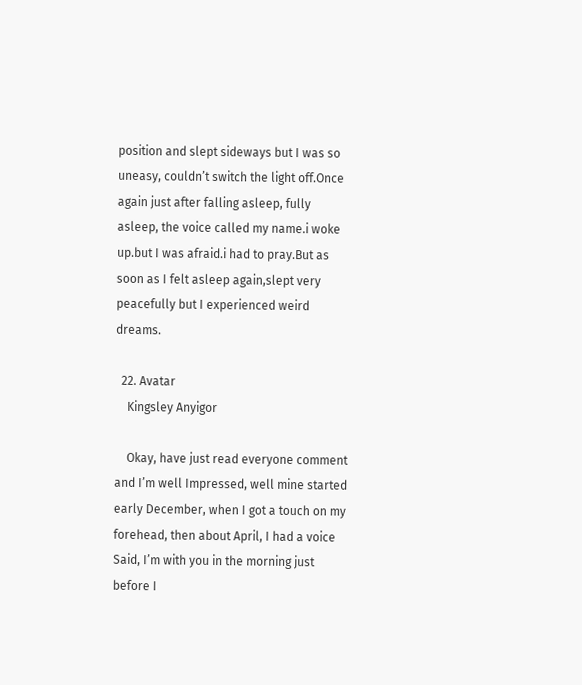position and slept sideways but I was so uneasy, couldn’t switch the light off.Once again just after falling asleep, fully asleep, the voice called my name.i woke up.but I was afraid.i had to pray.But as soon as I felt asleep again,slept very peacefully but I experienced weird dreams.

  22. Avatar
    Kingsley Anyigor

    Okay, have just read everyone comment and I’m well Impressed, well mine started early December, when I got a touch on my forehead, then about April, I had a voice Said, I’m with you in the morning just before I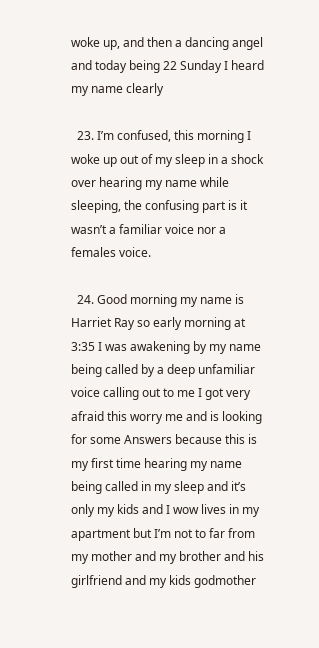woke up, and then a dancing angel and today being 22 Sunday I heard my name clearly

  23. I’m confused, this morning I woke up out of my sleep in a shock over hearing my name while sleeping, the confusing part is it wasn’t a familiar voice nor a females voice.

  24. Good morning my name is Harriet Ray so early morning at 3:35 I was awakening by my name being called by a deep unfamiliar voice calling out to me I got very afraid this worry me and is looking for some Answers because this is my first time hearing my name being called in my sleep and it’s only my kids and I wow lives in my apartment but I’m not to far from my mother and my brother and his girlfriend and my kids godmother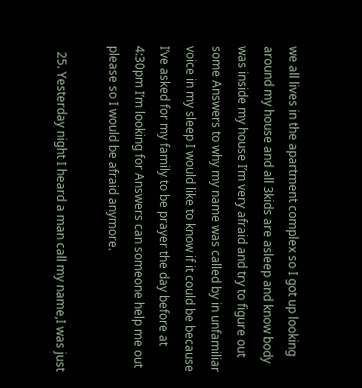we all lives in the apartment complex so I got up looking around my house and all 3kids are asleep and know body was inside my house I’m very afraid and try to figure out some Answers to why my name was called by in unfamiliar voice in my sleep I would like to know if it could be because I’ve asked for my family to be prayer the day before at 4:30pm I’m looking for Answers can someone help me out please so I would be afraid anymore.

  25. Yesterday night I heard a man call my name,I was just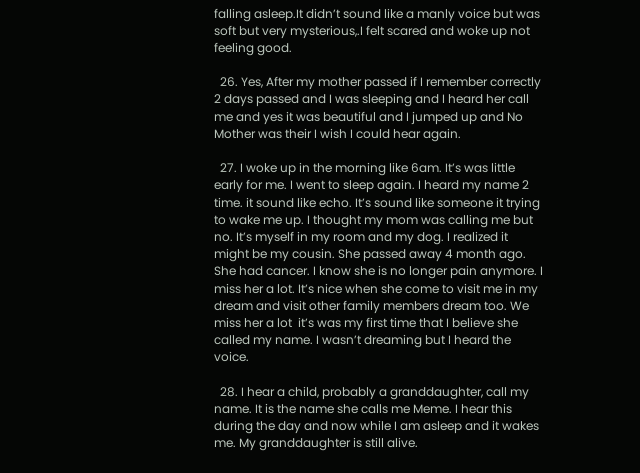falling asleep.It didn’t sound like a manly voice but was soft but very mysterious,.I felt scared and woke up not feeling good.

  26. Yes, After my mother passed if I remember correctly 2 days passed and I was sleeping and I heard her call me and yes it was beautiful and I jumped up and No Mother was their I wish I could hear again.

  27. I woke up in the morning like 6am. It’s was little early for me. I went to sleep again. I heard my name 2 time. it sound like echo. It’s sound like someone it trying to wake me up. I thought my mom was calling me but no. It’s myself in my room and my dog. I realized it might be my cousin. She passed away 4 month ago. She had cancer. I know she is no longer pain anymore. I miss her a lot. It’s nice when she come to visit me in my dream and visit other family members dream too. We miss her a lot  it’s was my first time that I believe she called my name. I wasn’t dreaming but I heard the voice.

  28. I hear a child, probably a granddaughter, call my name. It is the name she calls me Meme. I hear this during the day and now while I am asleep and it wakes me. My granddaughter is still alive.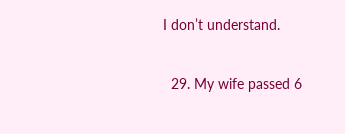I don’t understand.

  29. My wife passed 6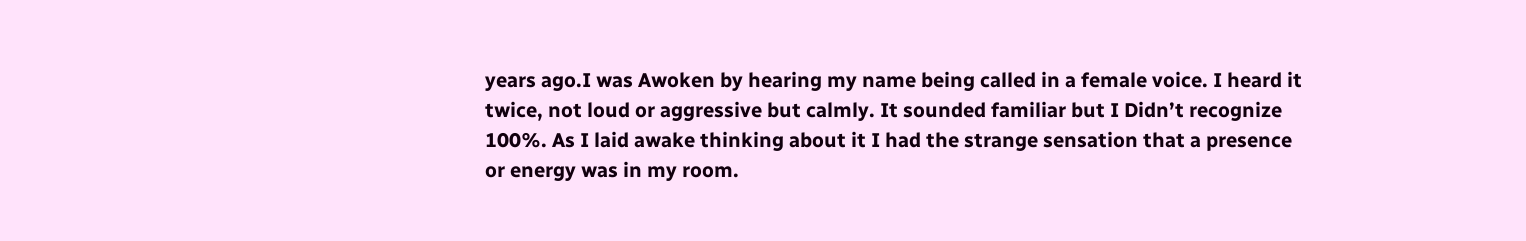years ago.I was Awoken by hearing my name being called in a female voice. I heard it twice, not loud or aggressive but calmly. It sounded familiar but I Didn’t recognize 100%. As I laid awake thinking about it I had the strange sensation that a presence or energy was in my room.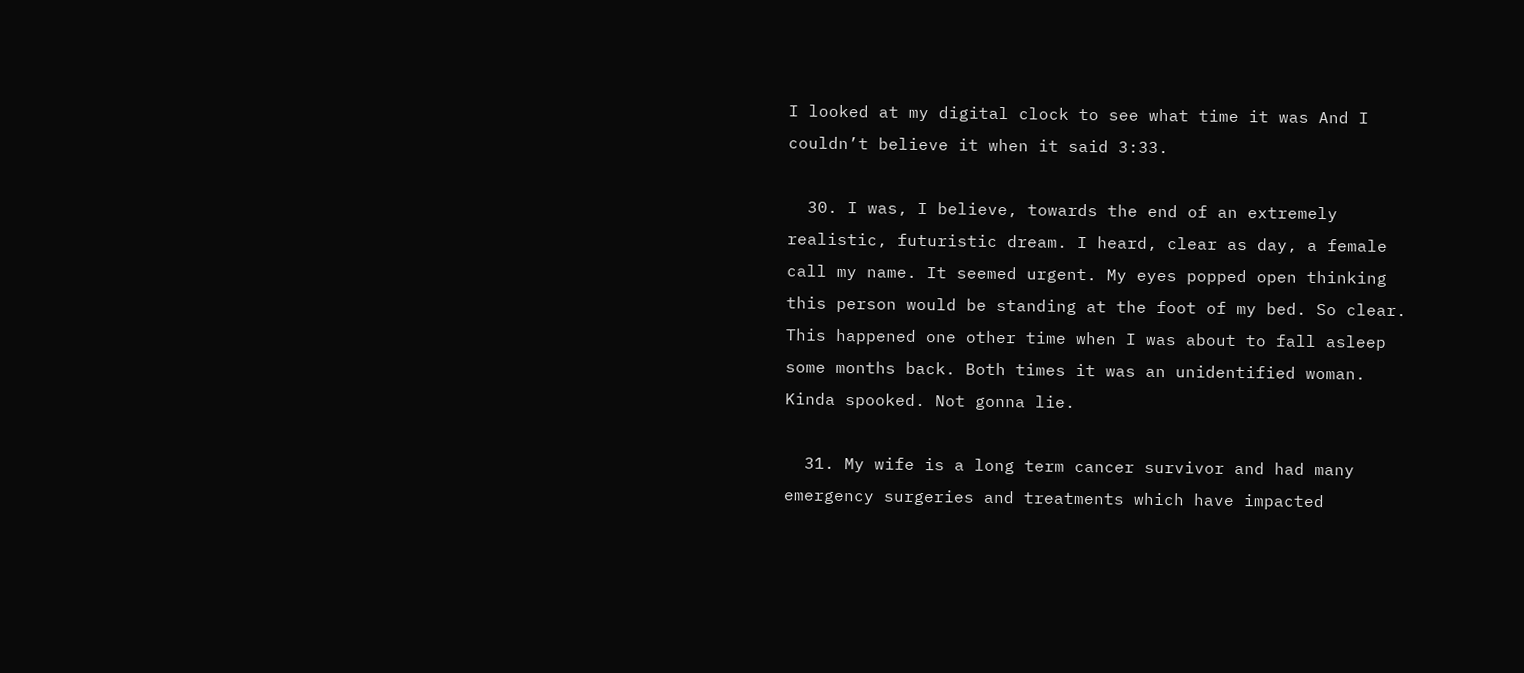I looked at my digital clock to see what time it was And I couldn’t believe it when it said 3:33.

  30. I was, I believe, towards the end of an extremely realistic, futuristic dream. I heard, clear as day, a female call my name. It seemed urgent. My eyes popped open thinking this person would be standing at the foot of my bed. So clear. This happened one other time when I was about to fall asleep some months back. Both times it was an unidentified woman. Kinda spooked. Not gonna lie.

  31. My wife is a long term cancer survivor and had many emergency surgeries and treatments which have impacted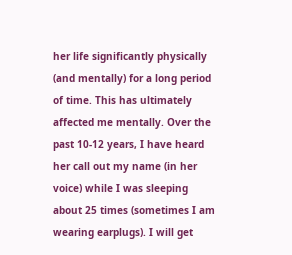her life significantly physically (and mentally) for a long period of time. This has ultimately affected me mentally. Over the past 10-12 years, I have heard her call out my name (in her voice) while I was sleeping about 25 times (sometimes I am wearing earplugs). I will get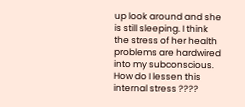up look around and she is still sleeping. I think the stress of her health problems are hardwired into my subconscious. How do I lessen this internal stress ????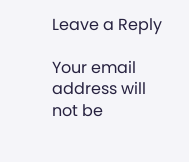Leave a Reply

Your email address will not be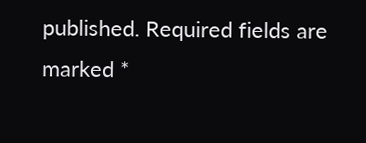published. Required fields are marked *